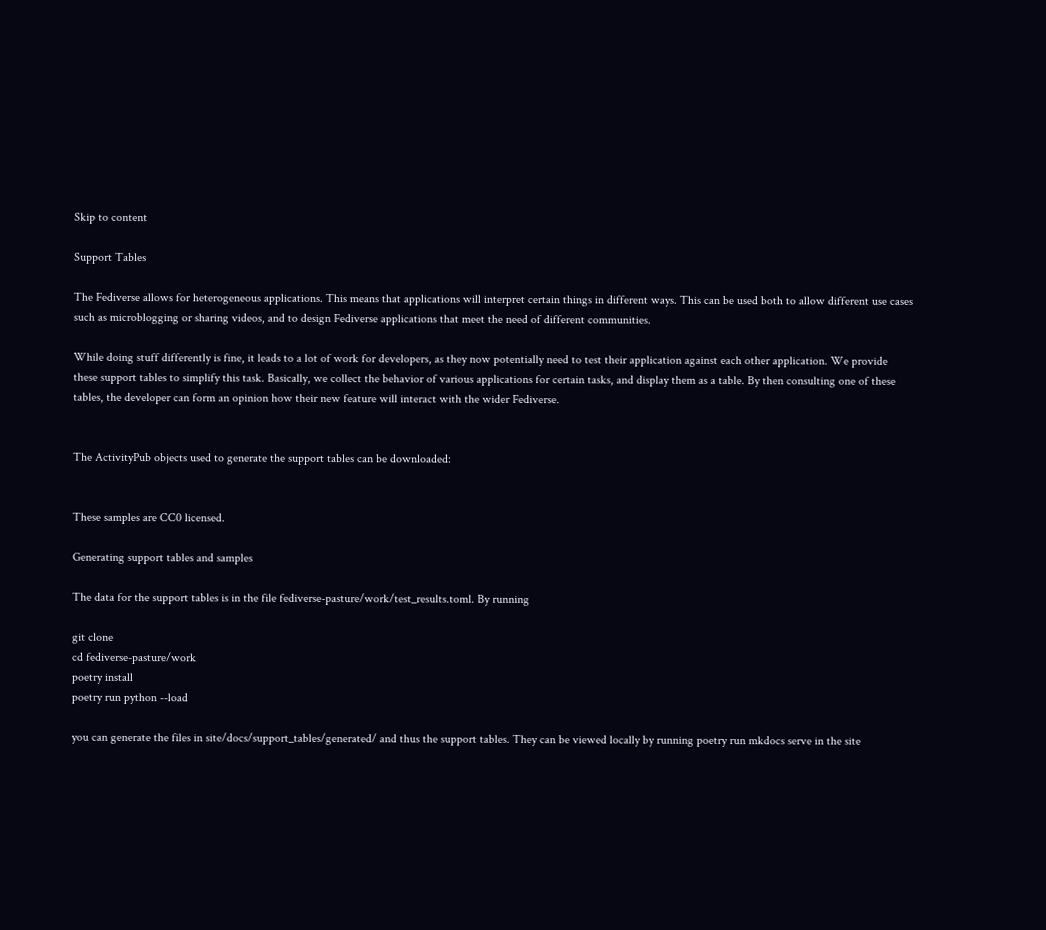Skip to content

Support Tables

The Fediverse allows for heterogeneous applications. This means that applications will interpret certain things in different ways. This can be used both to allow different use cases such as microblogging or sharing videos, and to design Fediverse applications that meet the need of different communities.

While doing stuff differently is fine, it leads to a lot of work for developers, as they now potentially need to test their application against each other application. We provide these support tables to simplify this task. Basically, we collect the behavior of various applications for certain tasks, and display them as a table. By then consulting one of these tables, the developer can form an opinion how their new feature will interact with the wider Fediverse.


The ActivityPub objects used to generate the support tables can be downloaded:


These samples are CC0 licensed.

Generating support tables and samples

The data for the support tables is in the file fediverse-pasture/work/test_results.toml. By running

git clone
cd fediverse-pasture/work
poetry install
poetry run python --load

you can generate the files in site/docs/support_tables/generated/ and thus the support tables. They can be viewed locally by running poetry run mkdocs serve in the site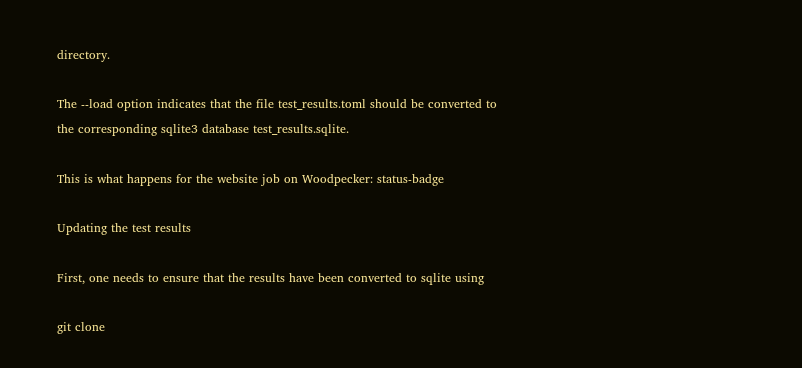directory.

The --load option indicates that the file test_results.toml should be converted to the corresponding sqlite3 database test_results.sqlite.

This is what happens for the website job on Woodpecker: status-badge

Updating the test results

First, one needs to ensure that the results have been converted to sqlite using

git clone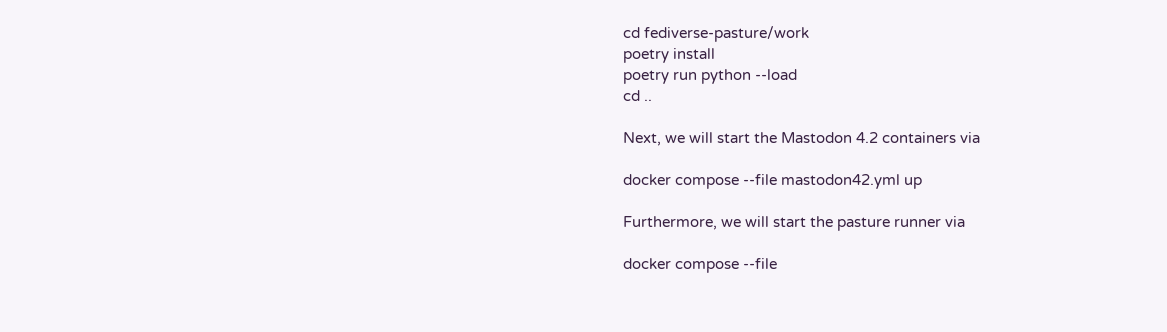cd fediverse-pasture/work
poetry install
poetry run python --load
cd ..

Next, we will start the Mastodon 4.2 containers via

docker compose --file mastodon42.yml up

Furthermore, we will start the pasture runner via

docker compose --file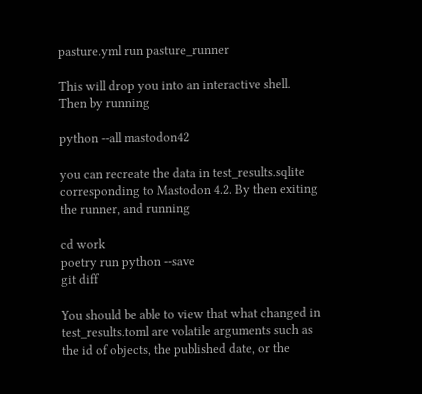pasture.yml run pasture_runner

This will drop you into an interactive shell. Then by running

python --all mastodon42

you can recreate the data in test_results.sqlite corresponding to Mastodon 4.2. By then exiting the runner, and running

cd work
poetry run python --save
git diff

You should be able to view that what changed in test_results.toml are volatile arguments such as the id of objects, the published date, or the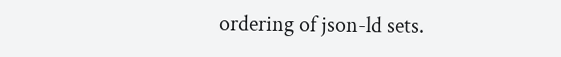ordering of json-ld sets.